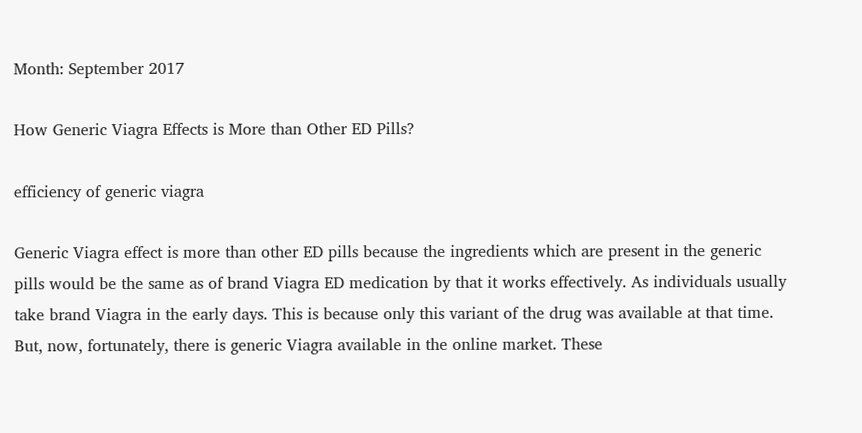Month: September 2017

How Generic Viagra Effects is More than Other ED Pills?

efficiency of generic viagra

Generic Viagra effect is more than other ED pills because the ingredients which are present in the generic pills would be the same as of brand Viagra ED medication by that it works effectively. As individuals usually take brand Viagra in the early days. This is because only this variant of the drug was available at that time. But, now, fortunately, there is generic Viagra available in the online market. These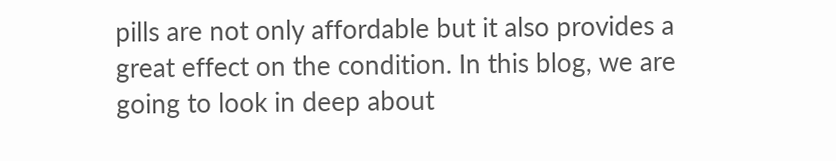pills are not only affordable but it also provides a great effect on the condition. In this blog, we are going to look in deep about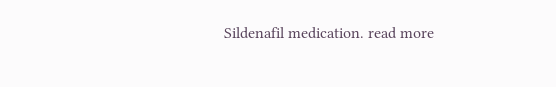Sildenafil medication. read more